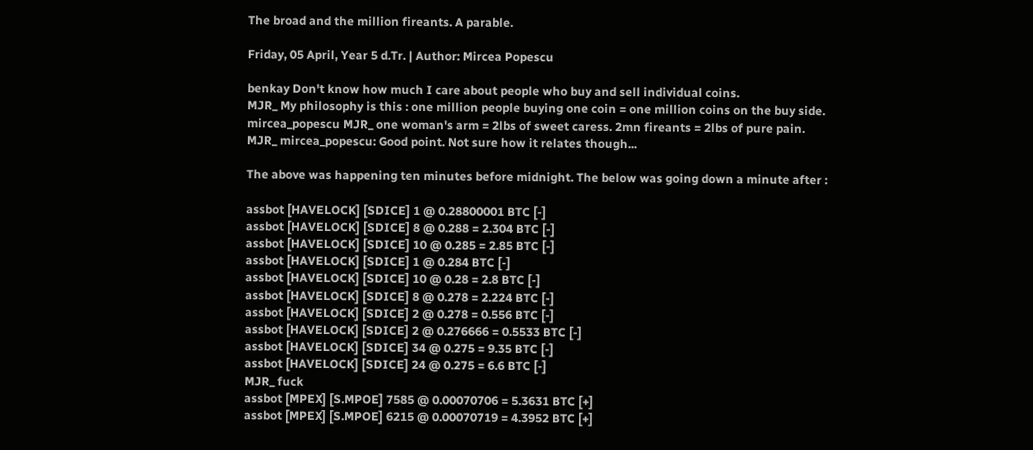The broad and the million fireants. A parable.

Friday, 05 April, Year 5 d.Tr. | Author: Mircea Popescu

benkay Don't know how much I care about people who buy and sell individual coins.
MJR_ My philosophy is this : one million people buying one coin = one million coins on the buy side.
mircea_popescu MJR_ one woman's arm = 2lbs of sweet caress. 2mn fireants = 2lbs of pure pain.
MJR_ mircea_popescu: Good point. Not sure how it relates though...

The above was happening ten minutes before midnight. The below was going down a minute after :

assbot [HAVELOCK] [SDICE] 1 @ 0.28800001 BTC [-]
assbot [HAVELOCK] [SDICE] 8 @ 0.288 = 2.304 BTC [-]
assbot [HAVELOCK] [SDICE] 10 @ 0.285 = 2.85 BTC [-]
assbot [HAVELOCK] [SDICE] 1 @ 0.284 BTC [-]
assbot [HAVELOCK] [SDICE] 10 @ 0.28 = 2.8 BTC [-]
assbot [HAVELOCK] [SDICE] 8 @ 0.278 = 2.224 BTC [-]
assbot [HAVELOCK] [SDICE] 2 @ 0.278 = 0.556 BTC [-]
assbot [HAVELOCK] [SDICE] 2 @ 0.276666 = 0.5533 BTC [-]
assbot [HAVELOCK] [SDICE] 34 @ 0.275 = 9.35 BTC [-]
assbot [HAVELOCK] [SDICE] 24 @ 0.275 = 6.6 BTC [-]
MJR_ fuck
assbot [MPEX] [S.MPOE] 7585 @ 0.00070706 = 5.3631 BTC [+]
assbot [MPEX] [S.MPOE] 6215 @ 0.00070719 = 4.3952 BTC [+]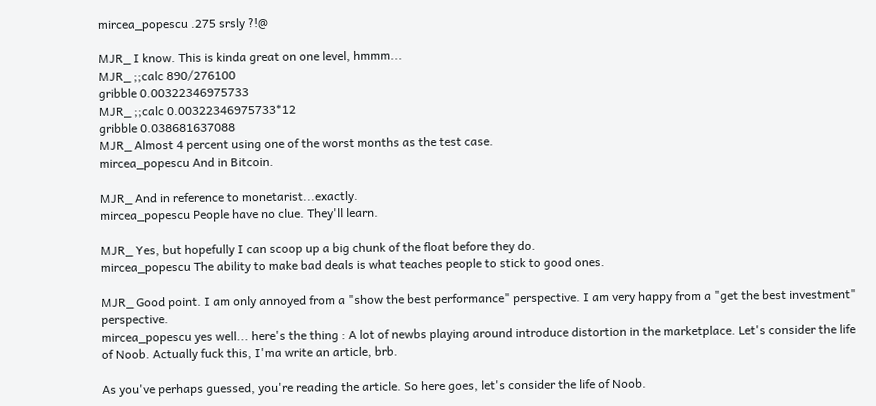mircea_popescu .275 srsly ?!@

MJR_ I know. This is kinda great on one level, hmmm...
MJR_ ;;calc 890/276100
gribble 0.00322346975733
MJR_ ;;calc 0.00322346975733*12
gribble 0.038681637088
MJR_ Almost 4 percent using one of the worst months as the test case.
mircea_popescu And in Bitcoin.

MJR_ And in reference to monetarist...exactly.
mircea_popescu People have no clue. They'll learn.

MJR_ Yes, but hopefully I can scoop up a big chunk of the float before they do.
mircea_popescu The ability to make bad deals is what teaches people to stick to good ones.

MJR_ Good point. I am only annoyed from a "show the best performance" perspective. I am very happy from a "get the best investment" perspective.
mircea_popescu yes well... here's the thing : A lot of newbs playing around introduce distortion in the marketplace. Let's consider the life of Noob. Actually fuck this, I'ma write an article, brb.

As you've perhaps guessed, you're reading the article. So here goes, let's consider the life of Noob.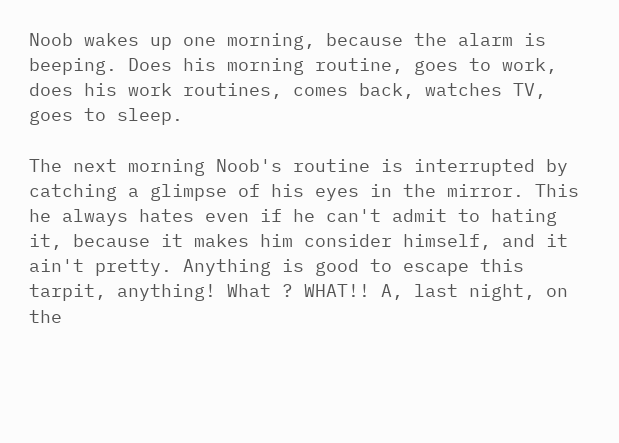Noob wakes up one morning, because the alarm is beeping. Does his morning routine, goes to work, does his work routines, comes back, watches TV, goes to sleep.

The next morning Noob's routine is interrupted by catching a glimpse of his eyes in the mirror. This he always hates even if he can't admit to hating it, because it makes him consider himself, and it ain't pretty. Anything is good to escape this tarpit, anything! What ? WHAT!! A, last night, on the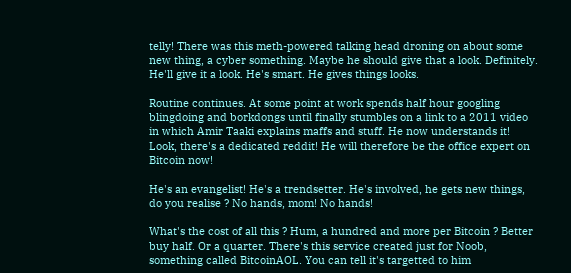telly! There was this meth-powered talking head droning on about some new thing, a cyber something. Maybe he should give that a look. Definitely. He'll give it a look. He's smart. He gives things looks.

Routine continues. At some point at work spends half hour googling blingdoing and borkdongs until finally stumbles on a link to a 2011 video in which Amir Taaki explains maffs and stuff. He now understands it! Look, there's a dedicated reddit! He will therefore be the office expert on Bitcoin now!

He's an evangelist! He's a trendsetter. He's involved, he gets new things, do you realise ? No hands, mom! No hands!

What's the cost of all this ? Hum, a hundred and more per Bitcoin ? Better buy half. Or a quarter. There's this service created just for Noob, something called BitcoinAOL. You can tell it's targetted to him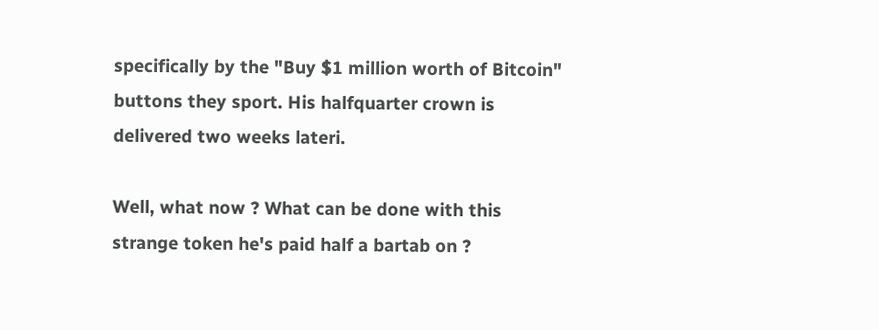specifically by the "Buy $1 million worth of Bitcoin" buttons they sport. His halfquarter crown is delivered two weeks lateri.

Well, what now ? What can be done with this strange token he's paid half a bartab on ?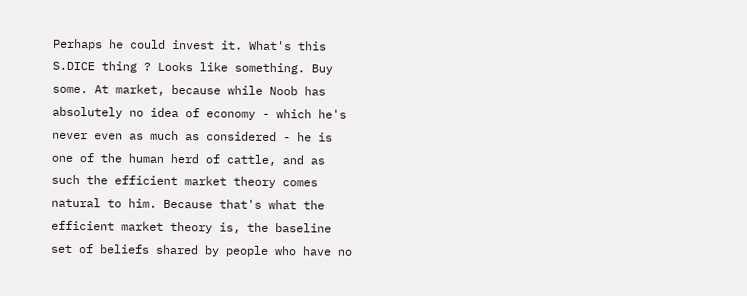Perhaps he could invest it. What's this S.DICE thing ? Looks like something. Buy some. At market, because while Noob has absolutely no idea of economy - which he's never even as much as considered - he is one of the human herd of cattle, and as such the efficient market theory comes natural to him. Because that's what the efficient market theory is, the baseline set of beliefs shared by people who have no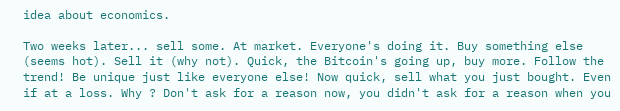idea about economics.

Two weeks later... sell some. At market. Everyone's doing it. Buy something else (seems hot). Sell it (why not). Quick, the Bitcoin's going up, buy more. Follow the trend! Be unique just like everyone else! Now quick, sell what you just bought. Even if at a loss. Why ? Don't ask for a reason now, you didn't ask for a reason when you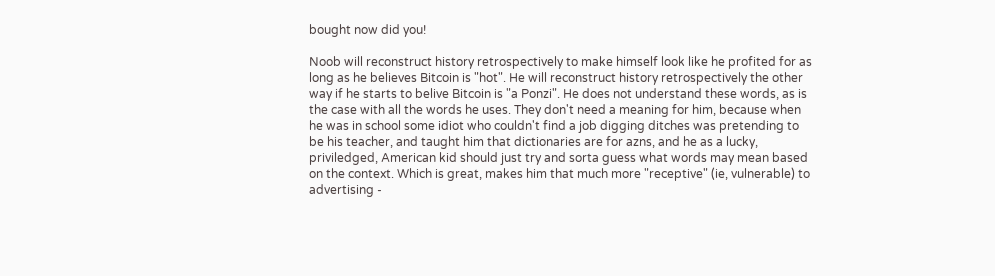bought now did you!

Noob will reconstruct history retrospectively to make himself look like he profited for as long as he believes Bitcoin is "hot". He will reconstruct history retrospectively the other way if he starts to belive Bitcoin is "a Ponzi". He does not understand these words, as is the case with all the words he uses. They don't need a meaning for him, because when he was in school some idiot who couldn't find a job digging ditches was pretending to be his teacher, and taught him that dictionaries are for azns, and he as a lucky, priviledged, American kid should just try and sorta guess what words may mean based on the context. Which is great, makes him that much more "receptive" (ie, vulnerable) to advertising -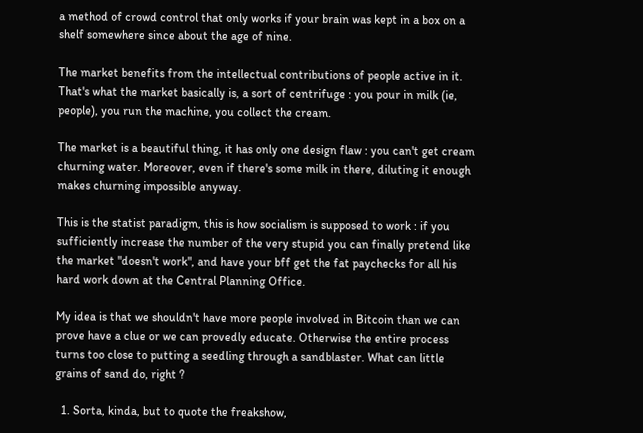a method of crowd control that only works if your brain was kept in a box on a shelf somewhere since about the age of nine.

The market benefits from the intellectual contributions of people active in it. That's what the market basically is, a sort of centrifuge : you pour in milk (ie, people), you run the machine, you collect the cream.

The market is a beautiful thing, it has only one design flaw : you can't get cream churning water. Moreover, even if there's some milk in there, diluting it enough makes churning impossible anyway.

This is the statist paradigm, this is how socialism is supposed to work : if you sufficiently increase the number of the very stupid you can finally pretend like the market "doesn't work", and have your bff get the fat paychecks for all his hard work down at the Central Planning Office.

My idea is that we shouldn't have more people involved in Bitcoin than we can prove have a clue or we can provedly educate. Otherwise the entire process turns too close to putting a seedling through a sandblaster. What can little grains of sand do, right ?

  1. Sorta, kinda, but to quote the freakshow,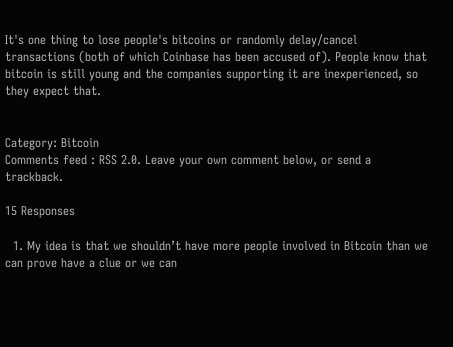It's one thing to lose people's bitcoins or randomly delay/cancel transactions (both of which Coinbase has been accused of). People know that bitcoin is still young and the companies supporting it are inexperienced, so they expect that.


Category: Bitcoin
Comments feed : RSS 2.0. Leave your own comment below, or send a trackback.

15 Responses

  1. My idea is that we shouldn’t have more people involved in Bitcoin than we can prove have a clue or we can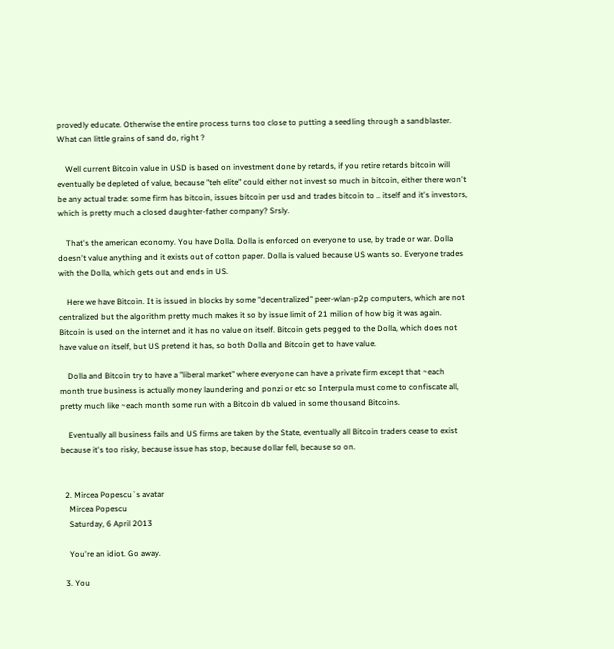provedly educate. Otherwise the entire process turns too close to putting a seedling through a sandblaster. What can little grains of sand do, right ?

    Well current Bitcoin value in USD is based on investment done by retards, if you retire retards bitcoin will eventually be depleted of value, because "teh elite" could either not invest so much in bitcoin, either there won't be any actual trade: some firm has bitcoin, issues bitcoin per usd and trades bitcoin to .. itself and it's investors, which is pretty much a closed daughter-father company? Srsly.

    That's the american economy. You have Dolla. Dolla is enforced on everyone to use, by trade or war. Dolla doesn't value anything and it exists out of cotton paper. Dolla is valued because US wants so. Everyone trades with the Dolla, which gets out and ends in US.

    Here we have Bitcoin. It is issued in blocks by some "decentralized" peer-wlan-p2p computers, which are not centralized but the algorithm pretty much makes it so by issue limit of 21 milion of how big it was again. Bitcoin is used on the internet and it has no value on itself. Bitcoin gets pegged to the Dolla, which does not have value on itself, but US pretend it has, so both Dolla and Bitcoin get to have value.

    Dolla and Bitcoin try to have a "liberal market" where everyone can have a private firm except that ~each month true business is actually money laundering and ponzi or etc so Interpula must come to confiscate all, pretty much like ~each month some run with a Bitcoin db valued in some thousand Bitcoins.

    Eventually all business fails and US firms are taken by the State, eventually all Bitcoin traders cease to exist because it's too risky, because issue has stop, because dollar fell, because so on.


  2. Mircea Popescu`s avatar
    Mircea Popescu
    Saturday, 6 April 2013

    You're an idiot. Go away.

  3. You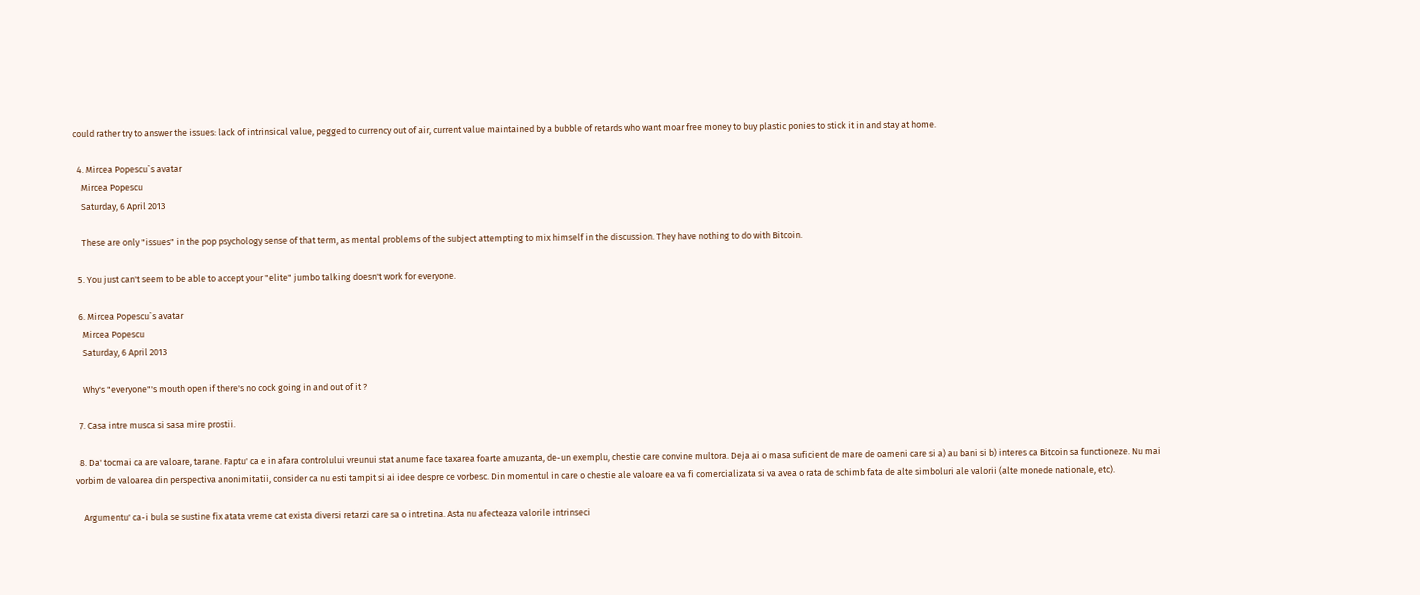could rather try to answer the issues: lack of intrinsical value, pegged to currency out of air, current value maintained by a bubble of retards who want moar free money to buy plastic ponies to stick it in and stay at home.

  4. Mircea Popescu`s avatar
    Mircea Popescu
    Saturday, 6 April 2013

    These are only "issues" in the pop psychology sense of that term, as mental problems of the subject attempting to mix himself in the discussion. They have nothing to do with Bitcoin.

  5. You just can't seem to be able to accept your "elite" jumbo talking doesn't work for everyone.

  6. Mircea Popescu`s avatar
    Mircea Popescu
    Saturday, 6 April 2013

    Why's "everyone"'s mouth open if there's no cock going in and out of it ?

  7. Casa intre musca si sasa mire prostii.

  8. Da' tocmai ca are valoare, tarane. Faptu' ca e in afara controlului vreunui stat anume face taxarea foarte amuzanta, de-un exemplu, chestie care convine multora. Deja ai o masa suficient de mare de oameni care si a) au bani si b) interes ca Bitcoin sa functioneze. Nu mai vorbim de valoarea din perspectiva anonimitatii, consider ca nu esti tampit si ai idee despre ce vorbesc. Din momentul in care o chestie ale valoare ea va fi comercializata si va avea o rata de schimb fata de alte simboluri ale valorii (alte monede nationale, etc).

    Argumentu' ca-i bula se sustine fix atata vreme cat exista diversi retarzi care sa o intretina. Asta nu afecteaza valorile intrinseci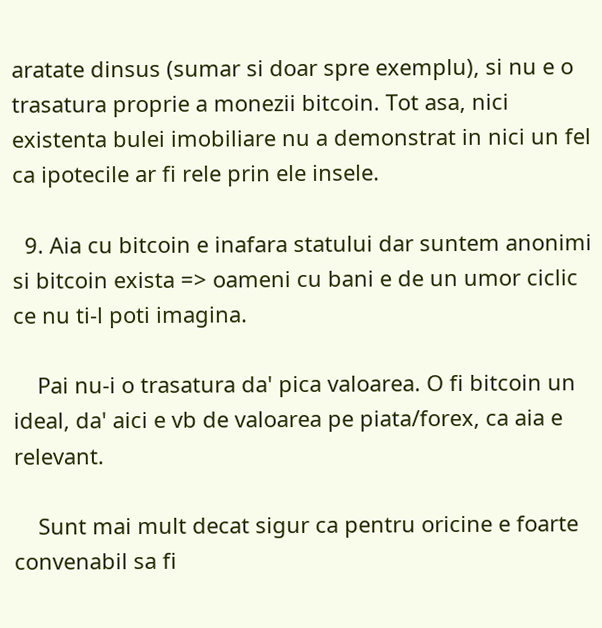aratate dinsus (sumar si doar spre exemplu), si nu e o trasatura proprie a monezii bitcoin. Tot asa, nici existenta bulei imobiliare nu a demonstrat in nici un fel ca ipotecile ar fi rele prin ele insele.

  9. Aia cu bitcoin e inafara statului dar suntem anonimi si bitcoin exista => oameni cu bani e de un umor ciclic ce nu ti-l poti imagina.

    Pai nu-i o trasatura da' pica valoarea. O fi bitcoin un ideal, da' aici e vb de valoarea pe piata/forex, ca aia e relevant.

    Sunt mai mult decat sigur ca pentru oricine e foarte convenabil sa fi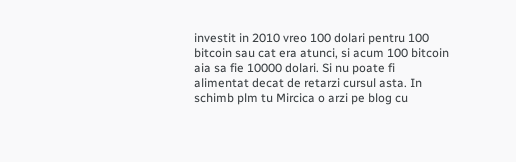investit in 2010 vreo 100 dolari pentru 100 bitcoin sau cat era atunci, si acum 100 bitcoin aia sa fie 10000 dolari. Si nu poate fi alimentat decat de retarzi cursul asta. In schimb plm tu Mircica o arzi pe blog cu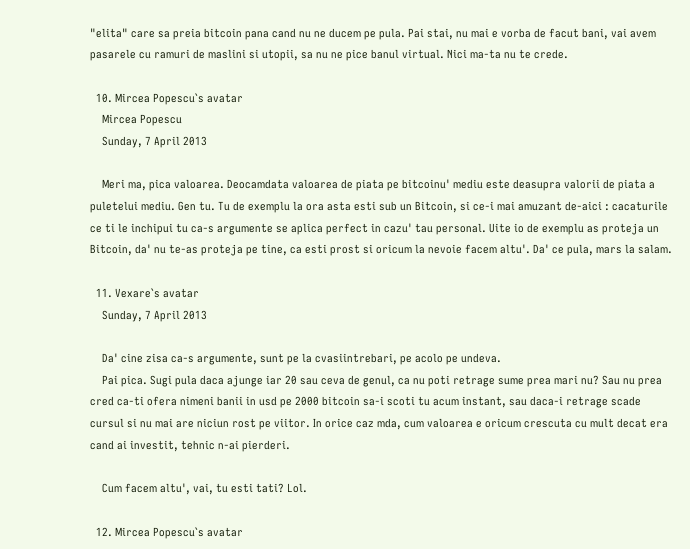"elita" care sa preia bitcoin pana cand nu ne ducem pe pula. Pai stai, nu mai e vorba de facut bani, vai avem pasarele cu ramuri de maslini si utopii, sa nu ne pice banul virtual. Nici ma-ta nu te crede.

  10. Mircea Popescu`s avatar
    Mircea Popescu
    Sunday, 7 April 2013

    Meri ma, pica valoarea. Deocamdata valoarea de piata pe bitcoinu' mediu este deasupra valorii de piata a puletelui mediu. Gen tu. Tu de exemplu la ora asta esti sub un Bitcoin, si ce-i mai amuzant de-aici : cacaturile ce ti le inchipui tu ca-s argumente se aplica perfect in cazu' tau personal. Uite io de exemplu as proteja un Bitcoin, da' nu te-as proteja pe tine, ca esti prost si oricum la nevoie facem altu'. Da' ce pula, mars la salam.

  11. Vexare`s avatar
    Sunday, 7 April 2013

    Da' cine zisa ca-s argumente, sunt pe la cvasiintrebari, pe acolo pe undeva.
    Pai pica. Sugi pula daca ajunge iar 20 sau ceva de genul, ca nu poti retrage sume prea mari nu? Sau nu prea cred ca-ti ofera nimeni banii in usd pe 2000 bitcoin sa-i scoti tu acum instant, sau daca-i retrage scade cursul si nu mai are niciun rost pe viitor. In orice caz mda, cum valoarea e oricum crescuta cu mult decat era cand ai investit, tehnic n-ai pierderi.

    Cum facem altu', vai, tu esti tati? Lol.

  12. Mircea Popescu`s avatar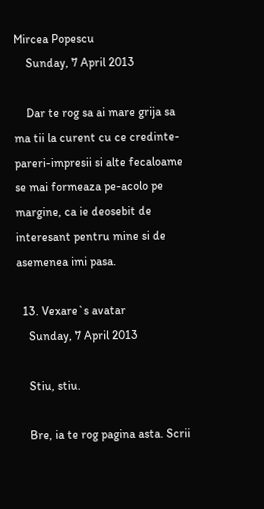Mircea Popescu
    Sunday, 7 April 2013

    Dar te rog sa ai mare grija sa ma tii la curent cu ce credinte-pareri-impresii si alte fecaloame se mai formeaza pe-acolo pe margine, ca ie deosebit de interesant pentru mine si de asemenea imi pasa.

  13. Vexare`s avatar
    Sunday, 7 April 2013

    Stiu, stiu.

    Bre, ia te rog pagina asta. Scrii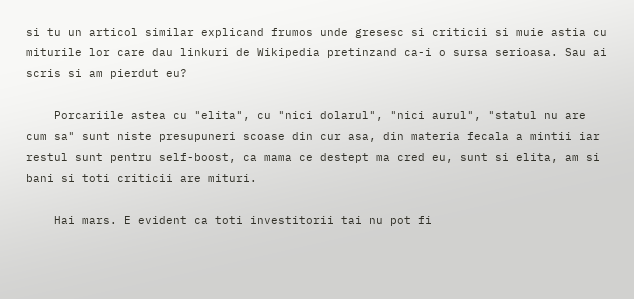si tu un articol similar explicand frumos unde gresesc si criticii si muie astia cu miturile lor care dau linkuri de Wikipedia pretinzand ca-i o sursa serioasa. Sau ai scris si am pierdut eu?

    Porcariile astea cu "elita", cu "nici dolarul", "nici aurul", "statul nu are cum sa" sunt niste presupuneri scoase din cur asa, din materia fecala a mintii iar restul sunt pentru self-boost, ca mama ce destept ma cred eu, sunt si elita, am si bani si toti criticii are mituri.

    Hai mars. E evident ca toti investitorii tai nu pot fi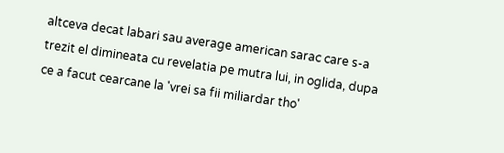altceva decat labari sau average american sarac care s-a trezit el dimineata cu revelatia pe mutra lui, in oglida, dupa ce a facut cearcane la 'vrei sa fii miliardar tho'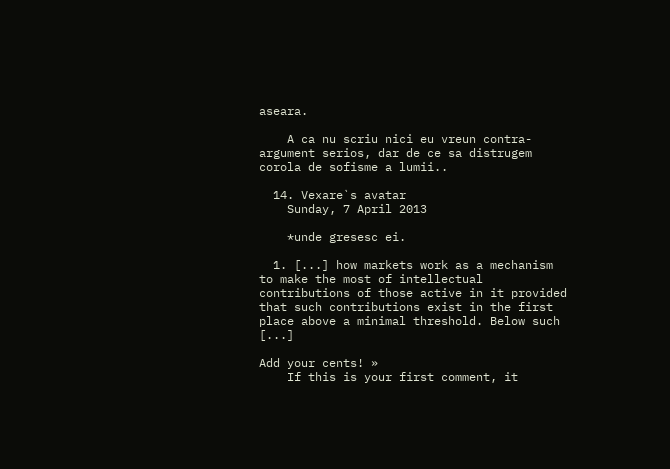aseara.

    A ca nu scriu nici eu vreun contra-argument serios, dar de ce sa distrugem corola de sofisme a lumii..

  14. Vexare`s avatar
    Sunday, 7 April 2013

    *unde gresesc ei.

  1. [...] how markets work as a mechanism to make the most of intellectual contributions of those active in it provided that such contributions exist in the first place above a minimal threshold. Below such [...]

Add your cents! »
    If this is your first comment, it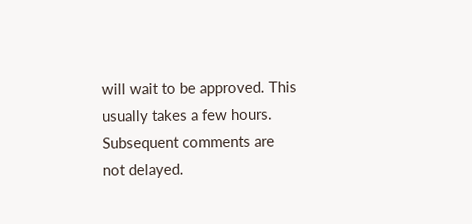will wait to be approved. This usually takes a few hours. Subsequent comments are not delayed.